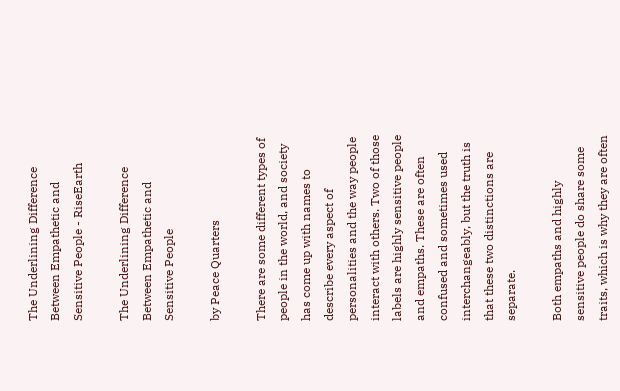The Underlining Difference Between Empathetic and Sensitive People - RiseEarth

The Underlining Difference Between Empathetic and Sensitive People

by Peace Quarters

There are some different types of people in the world, and society has come up with names to describe every aspect of personalities and the way people interact with others. Two of those labels are highly sensitive people and empaths. These are often confused and sometimes used interchangeably, but the truth is that these two distinctions are separate.

Both empaths and highly sensitive people do share some traits, which is why they are often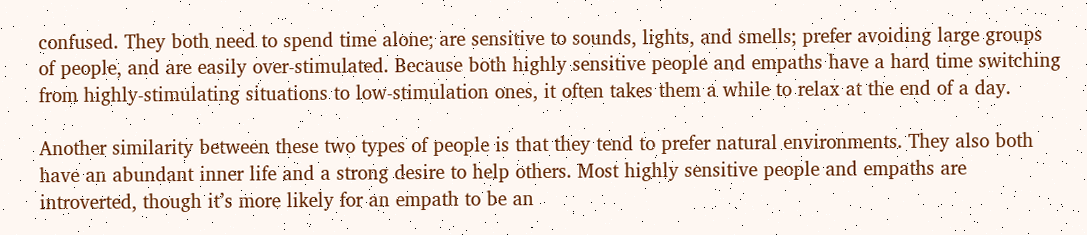confused. They both need to spend time alone; are sensitive to sounds, lights, and smells; prefer avoiding large groups of people, and are easily over-stimulated. Because both highly sensitive people and empaths have a hard time switching from highly-stimulating situations to low-stimulation ones, it often takes them a while to relax at the end of a day.

Another similarity between these two types of people is that they tend to prefer natural environments. They also both have an abundant inner life and a strong desire to help others. Most highly sensitive people and empaths are introverted, though it’s more likely for an empath to be an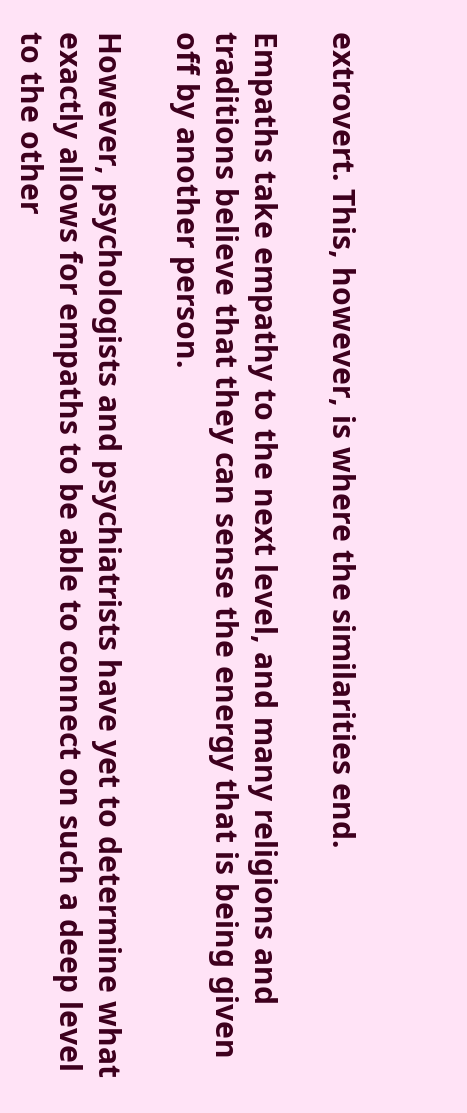extrovert. This, however, is where the similarities end.

Empaths take empathy to the next level, and many religions and traditions believe that they can sense the energy that is being given off by another person.

However, psychologists and psychiatrists have yet to determine what exactly allows for empaths to be able to connect on such a deep level to the other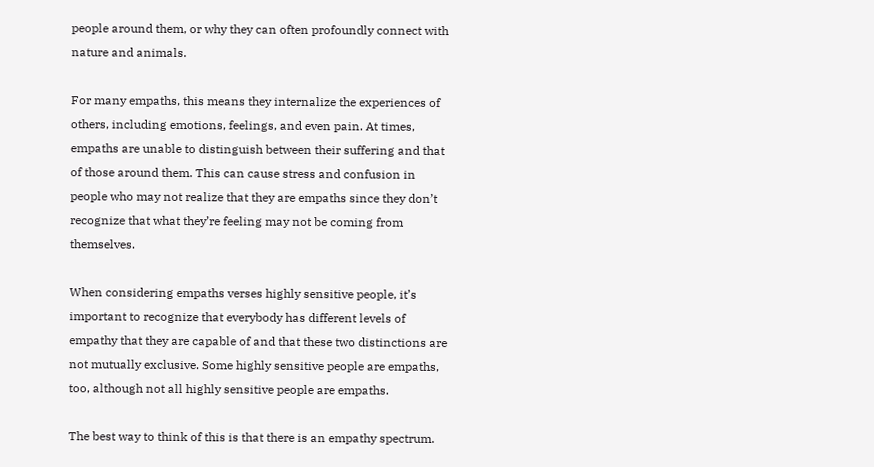people around them, or why they can often profoundly connect with nature and animals.

For many empaths, this means they internalize the experiences of others, including emotions, feelings, and even pain. At times, empaths are unable to distinguish between their suffering and that of those around them. This can cause stress and confusion in people who may not realize that they are empaths since they don’t recognize that what they’re feeling may not be coming from themselves.

When considering empaths verses highly sensitive people, it’s important to recognize that everybody has different levels of empathy that they are capable of and that these two distinctions are not mutually exclusive. Some highly sensitive people are empaths, too, although not all highly sensitive people are empaths.

The best way to think of this is that there is an empathy spectrum.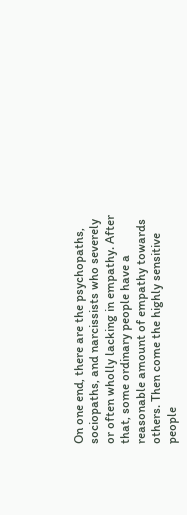On one end, there are the psychopaths, sociopaths, and narcissists who severely or often wholly lacking in empathy. After that, some ordinary people have a reasonable amount of empathy towards others. Then come the highly sensitive people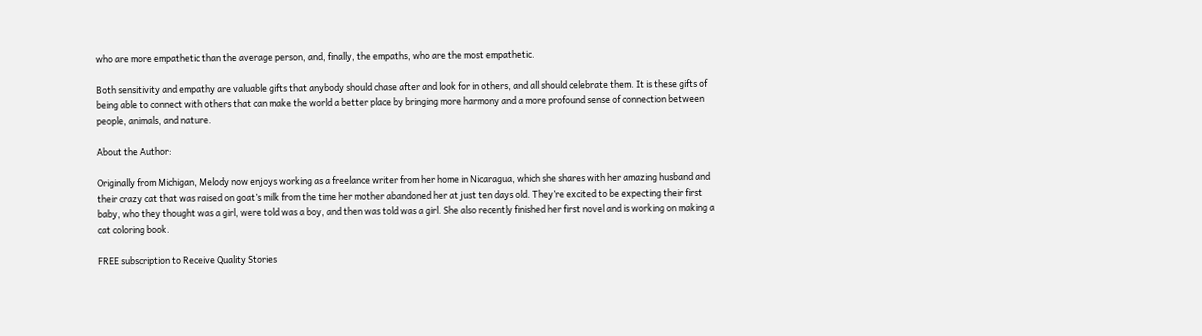who are more empathetic than the average person, and, finally, the empaths, who are the most empathetic.

Both sensitivity and empathy are valuable gifts that anybody should chase after and look for in others, and all should celebrate them. It is these gifts of being able to connect with others that can make the world a better place by bringing more harmony and a more profound sense of connection between people, animals, and nature.

About the Author:

Originally from Michigan, Melody now enjoys working as a freelance writer from her home in Nicaragua, which she shares with her amazing husband and their crazy cat that was raised on goat’s milk from the time her mother abandoned her at just ten days old. They’re excited to be expecting their first baby, who they thought was a girl, were told was a boy, and then was told was a girl. She also recently finished her first novel and is working on making a cat coloring book.

FREE subscription to Receive Quality Stories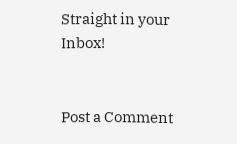Straight in your Inbox!


Post a Comment